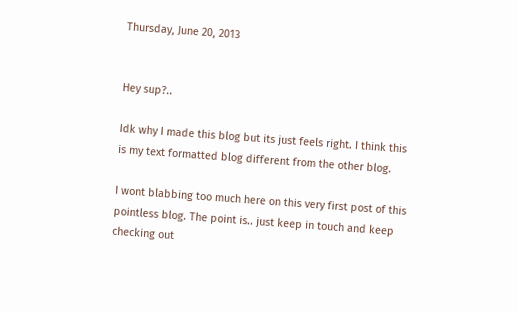Thursday, June 20, 2013


Hey sup?..

Idk why I made this blog but its just feels right. I think this is my text formatted blog different from the other blog.

I wont blabbing too much here on this very first post of this pointless blog. The point is.. just keep in touch and keep checking out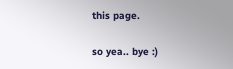this page.

so yea.. bye :)